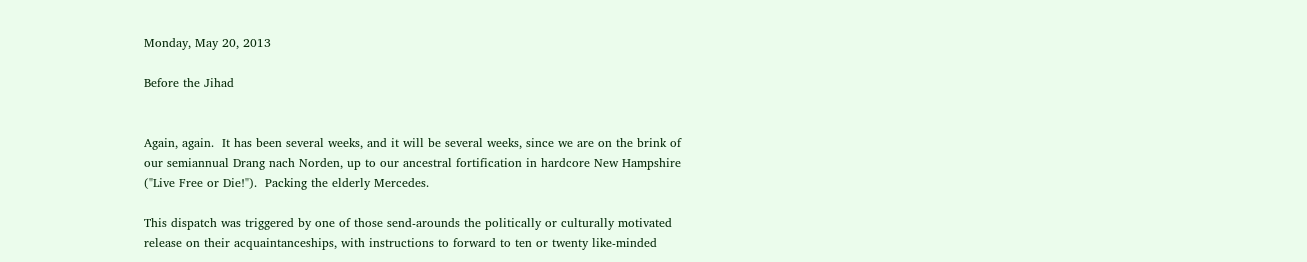Monday, May 20, 2013

Before the Jihad


Again, again.  It has been several weeks, and it will be several weeks, since we are on the brink of our semiannual Drang nach Norden, up to our ancestral fortification in hardcore New Hampshire ("Live Free or Die!").  Packing the elderly Mercedes.

This dispatch was triggered by one of those send-arounds the politically or culturally motivated release on their acquaintanceships, with instructions to forward to ten or twenty like-minded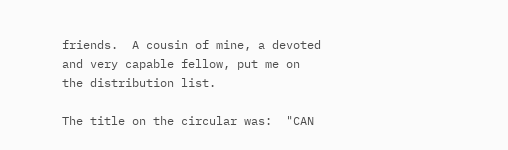friends.  A cousin of mine, a devoted and very capable fellow, put me on the distribution list.

The title on the circular was:  "CAN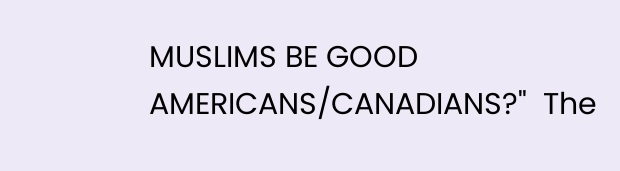MUSLIMS BE GOOD AMERICANS/CANADIANS?"  The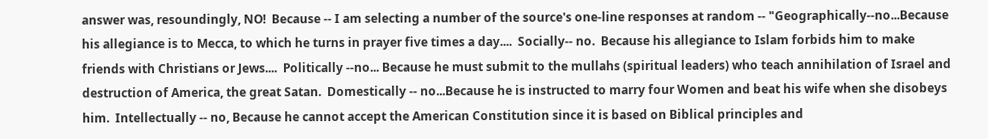answer was, resoundingly, NO!  Because -- I am selecting a number of the source's one-line responses at random -- "Geographically--no...Because his allegiance is to Mecca, to which he turns in prayer five times a day....  Socially-- no.  Because his allegiance to Islam forbids him to make friends with Christians or Jews....  Politically --no... Because he must submit to the mullahs (spiritual leaders) who teach annihilation of Israel and destruction of America, the great Satan.  Domestically -- no...Because he is instructed to marry four Women and beat his wife when she disobeys him.  Intellectually -- no, Because he cannot accept the American Constitution since it is based on Biblical principles and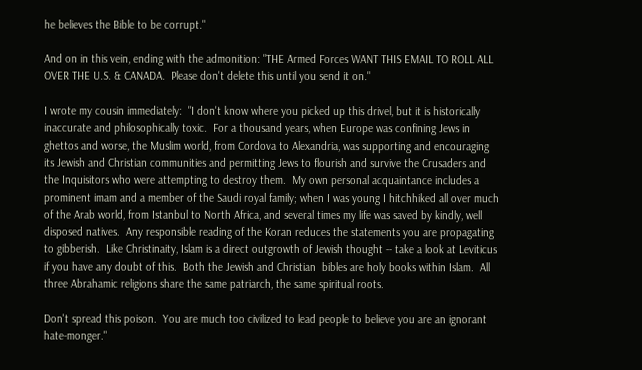he believes the Bible to be corrupt."

And on in this vein, ending with the admonition: "THE Armed Forces WANT THIS EMAIL TO ROLL ALL OVER THE U.S. & CANADA.  Please don't delete this until you send it on."

I wrote my cousin immediately:  "I don't know where you picked up this drivel, but it is historically inaccurate and philosophically toxic.  For a thousand years, when Europe was confining Jews in ghettos and worse, the Muslim world, from Cordova to Alexandria, was supporting and encouraging its Jewish and Christian communities and permitting Jews to flourish and survive the Crusaders and the Inquisitors who were attempting to destroy them.  My own personal acquaintance includes a prominent imam and a member of the Saudi royal family; when I was young I hitchhiked all over much of the Arab world, from Istanbul to North Africa, and several times my life was saved by kindly, well disposed natives.  Any responsible reading of the Koran reduces the statements you are propagating to gibberish.  Like Christinaity, Islam is a direct outgrowth of Jewish thought -- take a look at Leviticus if you have any doubt of this.  Both the Jewish and Christian  bibles are holy books within Islam.  All three Abrahamic religions share the same patriarch, the same spiritual roots.

Don't spread this poison.  You are much too civilized to lead people to believe you are an ignorant hate-monger."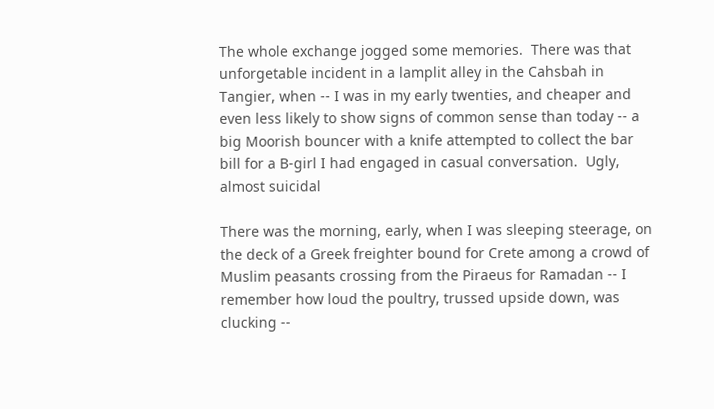The whole exchange jogged some memories.  There was that unforgetable incident in a lamplit alley in the Cahsbah in Tangier, when -- I was in my early twenties, and cheaper and even less likely to show signs of common sense than today -- a big Moorish bouncer with a knife attempted to collect the bar bill for a B-girl I had engaged in casual conversation.  Ugly, almost suicidal

There was the morning, early, when I was sleeping steerage, on the deck of a Greek freighter bound for Crete among a crowd of Muslim peasants crossing from the Piraeus for Ramadan -- I remember how loud the poultry, trussed upside down, was clucking --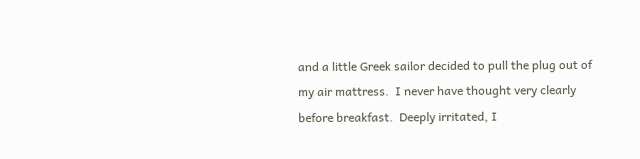and a little Greek sailor decided to pull the plug out of my air mattress.  I never have thought very clearly before breakfast.  Deeply irritated, I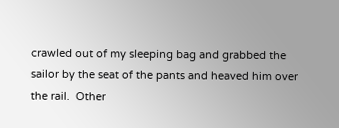crawled out of my sleeping bag and grabbed the sailor by the seat of the pants and heaved him over the rail.  Other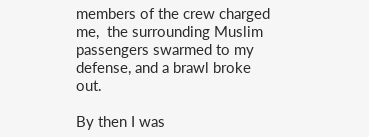members of the crew charged me,  the surrounding Muslim passengers swarmed to my defense, and a brawl broke out.

By then I was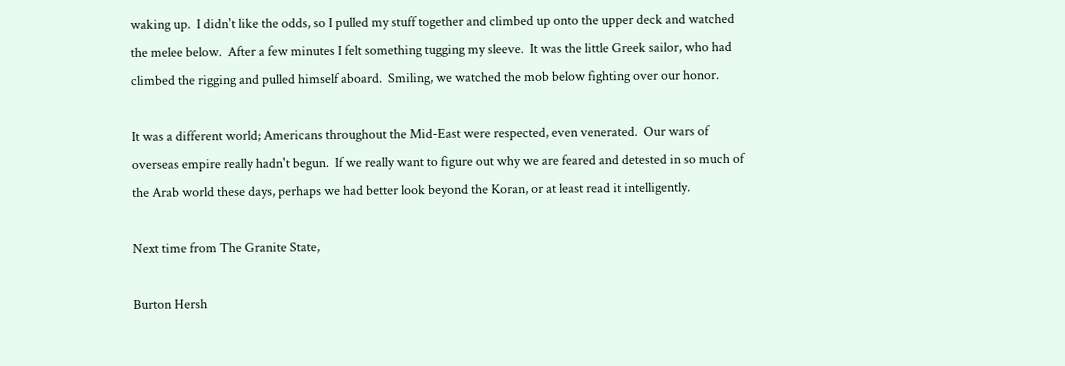waking up.  I didn't like the odds, so I pulled my stuff together and climbed up onto the upper deck and watched the melee below.  After a few minutes I felt something tugging my sleeve.  It was the little Greek sailor, who had climbed the rigging and pulled himself aboard.  Smiling, we watched the mob below fighting over our honor.

It was a different world; Americans throughout the Mid-East were respected, even venerated.  Our wars of overseas empire really hadn't begun.  If we really want to figure out why we are feared and detested in so much of the Arab world these days, perhaps we had better look beyond the Koran, or at least read it intelligently.

Next time from The Granite State,

Burton Hersh